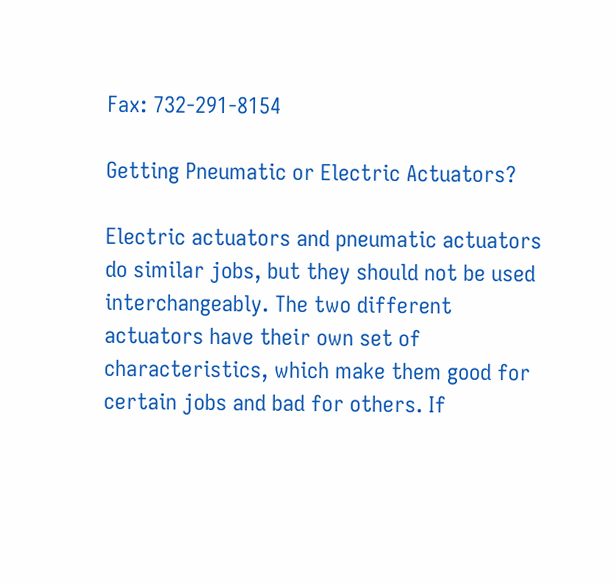Fax: 732-291-8154

Getting Pneumatic or Electric Actuators?

Electric actuators and pneumatic actuators do similar jobs, but they should not be used interchangeably. The two different actuators have their own set of characteristics, which make them good for certain jobs and bad for others. If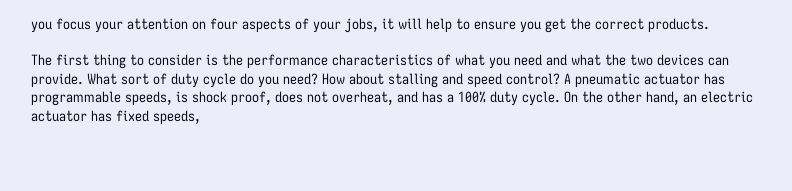you focus your attention on four aspects of your jobs, it will help to ensure you get the correct products.

The first thing to consider is the performance characteristics of what you need and what the two devices can provide. What sort of duty cycle do you need? How about stalling and speed control? A pneumatic actuator has programmable speeds, is shock proof, does not overheat, and has a 100% duty cycle. On the other hand, an electric actuator has fixed speeds,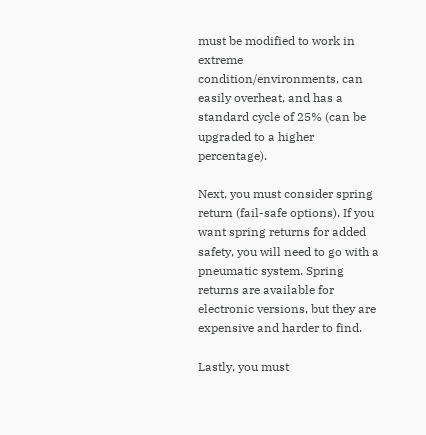must be modified to work in extreme condition/environments, can easily overheat, and has a standard cycle of 25% (can be upgraded to a higher percentage).

Next, you must consider spring return (fail-safe options). If you want spring returns for added safety, you will need to go with a pneumatic system. Spring returns are available for electronic versions, but they are expensive and harder to find.

Lastly, you must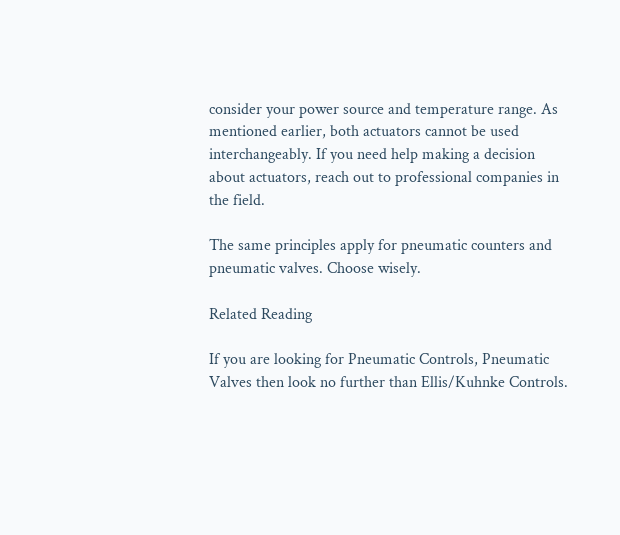consider your power source and temperature range. As mentioned earlier, both actuators cannot be used interchangeably. If you need help making a decision about actuators, reach out to professional companies in the field.

The same principles apply for pneumatic counters and pneumatic valves. Choose wisely.

Related Reading

If you are looking for Pneumatic Controls, Pneumatic Valves then look no further than Ellis/Kuhnke Controls.